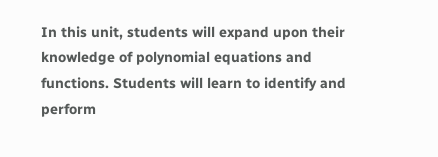In this unit, students will expand upon their knowledge of polynomial equations and functions. Students will learn to identify and perform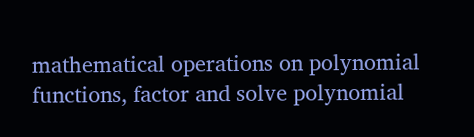mathematical operations on polynomial functions, factor and solve polynomial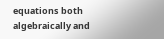equations both algebraically and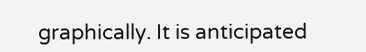graphically. It is anticipated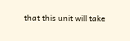that this unit will take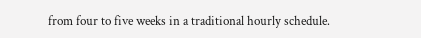from four to five weeks in a traditional hourly schedule.